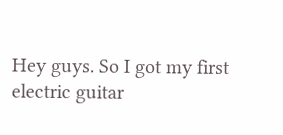Hey guys. So I got my first electric guitar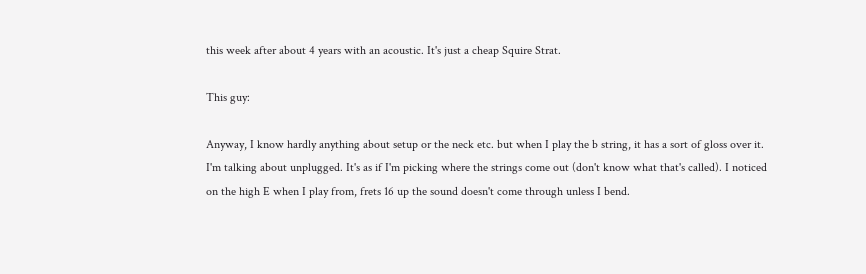this week after about 4 years with an acoustic. It's just a cheap Squire Strat.

This guy:

Anyway, I know hardly anything about setup or the neck etc. but when I play the b string, it has a sort of gloss over it. I'm talking about unplugged. It's as if I'm picking where the strings come out (don't know what that's called). I noticed on the high E when I play from, frets 16 up the sound doesn't come through unless I bend.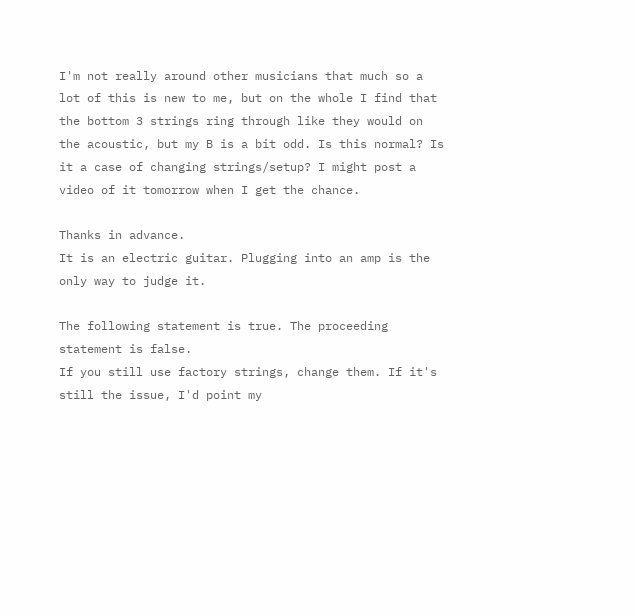I'm not really around other musicians that much so a lot of this is new to me, but on the whole I find that the bottom 3 strings ring through like they would on the acoustic, but my B is a bit odd. Is this normal? Is it a case of changing strings/setup? I might post a video of it tomorrow when I get the chance.

Thanks in advance.
It is an electric guitar. Plugging into an amp is the only way to judge it.

The following statement is true. The proceeding statement is false.
If you still use factory strings, change them. If it's still the issue, I'd point my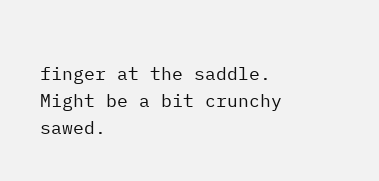finger at the saddle. Might be a bit crunchy sawed.